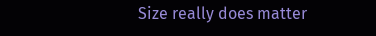Size really does matter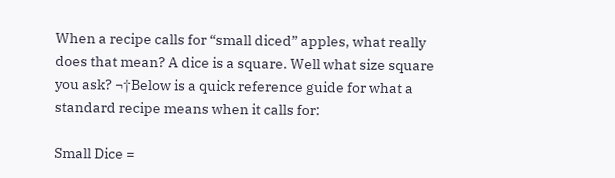When a recipe calls for “small diced” apples, what really does that mean? A dice is a square. Well what size square you ask? ¬†Below is a quick reference guide for what a standard recipe means when it calls for:

Small Dice =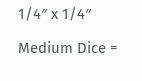1/4″ x 1/4″

Medium Dice =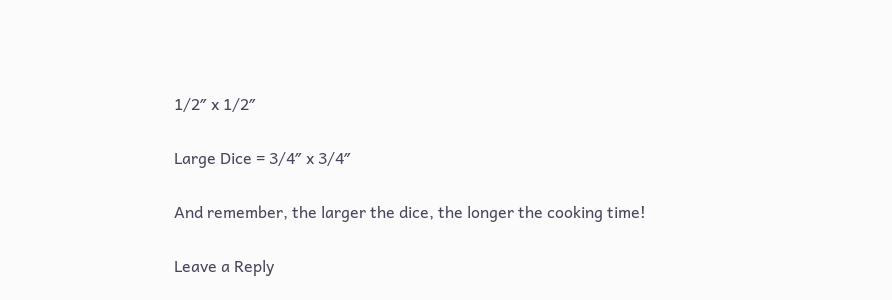1/2″ x 1/2″

Large Dice = 3/4″ x 3/4″

And remember, the larger the dice, the longer the cooking time!

Leave a Reply